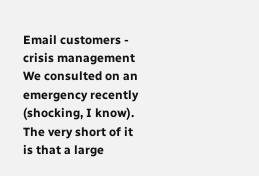Email customers - crisis management
We consulted on an emergency recently (shocking, I know). The very short of it is that a large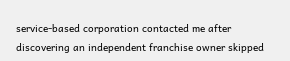service-based corporation contacted me after discovering an independent franchise owner skipped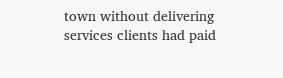town without delivering services clients had paid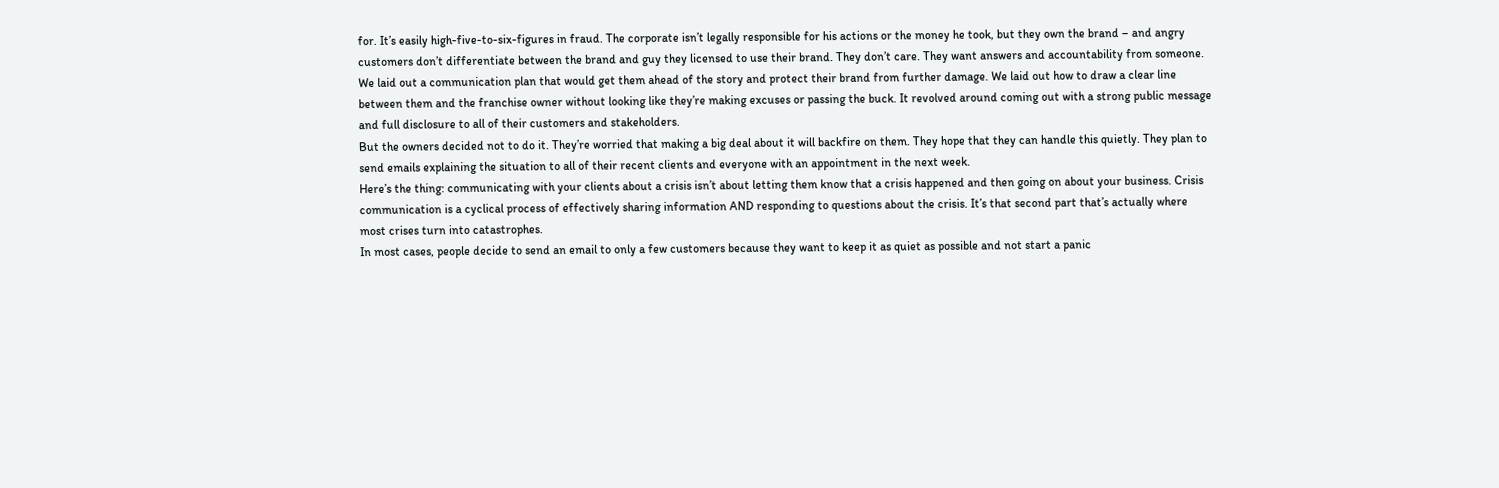for. It’s easily high-five-to-six-figures in fraud. The corporate isn’t legally responsible for his actions or the money he took, but they own the brand – and angry customers don’t differentiate between the brand and guy they licensed to use their brand. They don’t care. They want answers and accountability from someone.
We laid out a communication plan that would get them ahead of the story and protect their brand from further damage. We laid out how to draw a clear line between them and the franchise owner without looking like they’re making excuses or passing the buck. It revolved around coming out with a strong public message and full disclosure to all of their customers and stakeholders.
But the owners decided not to do it. They’re worried that making a big deal about it will backfire on them. They hope that they can handle this quietly. They plan to send emails explaining the situation to all of their recent clients and everyone with an appointment in the next week.
Here’s the thing: communicating with your clients about a crisis isn’t about letting them know that a crisis happened and then going on about your business. Crisis communication is a cyclical process of effectively sharing information AND responding to questions about the crisis. It’s that second part that’s actually where most crises turn into catastrophes.
In most cases, people decide to send an email to only a few customers because they want to keep it as quiet as possible and not start a panic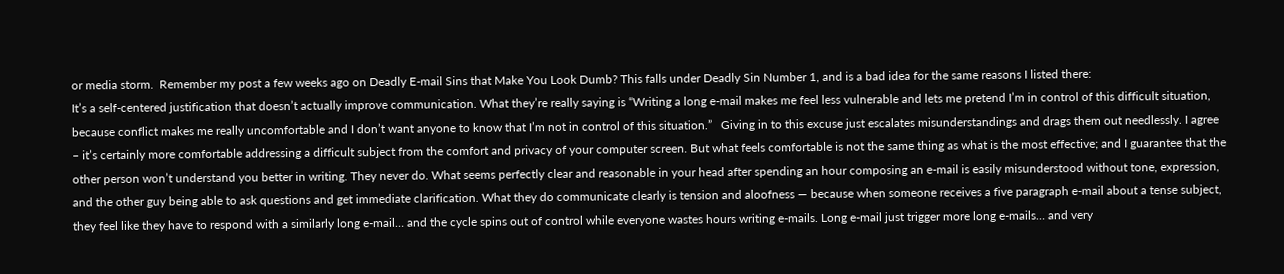or media storm.  Remember my post a few weeks ago on Deadly E-mail Sins that Make You Look Dumb? This falls under Deadly Sin Number 1, and is a bad idea for the same reasons I listed there:
It’s a self-centered justification that doesn’t actually improve communication. What they’re really saying is “Writing a long e-mail makes me feel less vulnerable and lets me pretend I’m in control of this difficult situation, because conflict makes me really uncomfortable and I don’t want anyone to know that I’m not in control of this situation.”   Giving in to this excuse just escalates misunderstandings and drags them out needlessly. I agree – it’s certainly more comfortable addressing a difficult subject from the comfort and privacy of your computer screen. But what feels comfortable is not the same thing as what is the most effective; and I guarantee that the other person won’t understand you better in writing. They never do. What seems perfectly clear and reasonable in your head after spending an hour composing an e-mail is easily misunderstood without tone, expression, and the other guy being able to ask questions and get immediate clarification. What they do communicate clearly is tension and aloofness — because when someone receives a five paragraph e-mail about a tense subject, they feel like they have to respond with a similarly long e-mail… and the cycle spins out of control while everyone wastes hours writing e-mails. Long e-mail just trigger more long e-mails… and very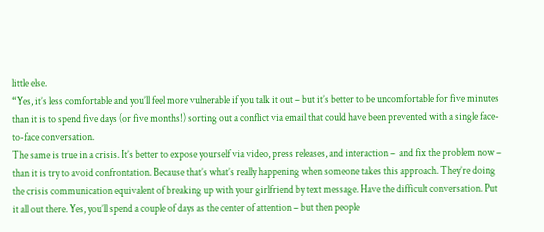little else.
“Yes, it’s less comfortable and you’ll feel more vulnerable if you talk it out – but it’s better to be uncomfortable for five minutes than it is to spend five days (or five months!) sorting out a conflict via email that could have been prevented with a single face-to-face conversation.
The same is true in a crisis. It’s better to expose yourself via video, press releases, and interaction –  and fix the problem now – than it is try to avoid confrontation. Because that’s what’s really happening when someone takes this approach. They’re doing the crisis communication equivalent of breaking up with your girlfriend by text message. Have the difficult conversation. Put it all out there. Yes, you’ll spend a couple of days as the center of attention – but then people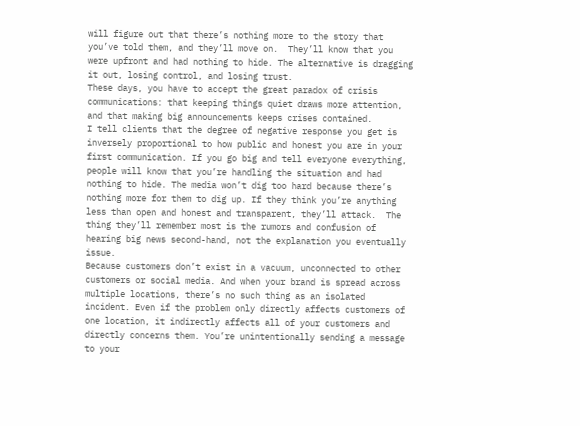will figure out that there’s nothing more to the story that you’ve told them, and they’ll move on.  They’ll know that you were upfront and had nothing to hide. The alternative is dragging it out, losing control, and losing trust.
These days, you have to accept the great paradox of crisis communications: that keeping things quiet draws more attention, and that making big announcements keeps crises contained.
I tell clients that the degree of negative response you get is inversely proportional to how public and honest you are in your first communication. If you go big and tell everyone everything, people will know that you’re handling the situation and had nothing to hide. The media won’t dig too hard because there’s nothing more for them to dig up. If they think you’re anything less than open and honest and transparent, they’ll attack.  The thing they’ll remember most is the rumors and confusion of hearing big news second-hand, not the explanation you eventually issue.
Because customers don’t exist in a vacuum, unconnected to other customers or social media. And when your brand is spread across multiple locations, there’s no such thing as an isolated incident. Even if the problem only directly affects customers of one location, it indirectly affects all of your customers and directly concerns them. You’re unintentionally sending a message to your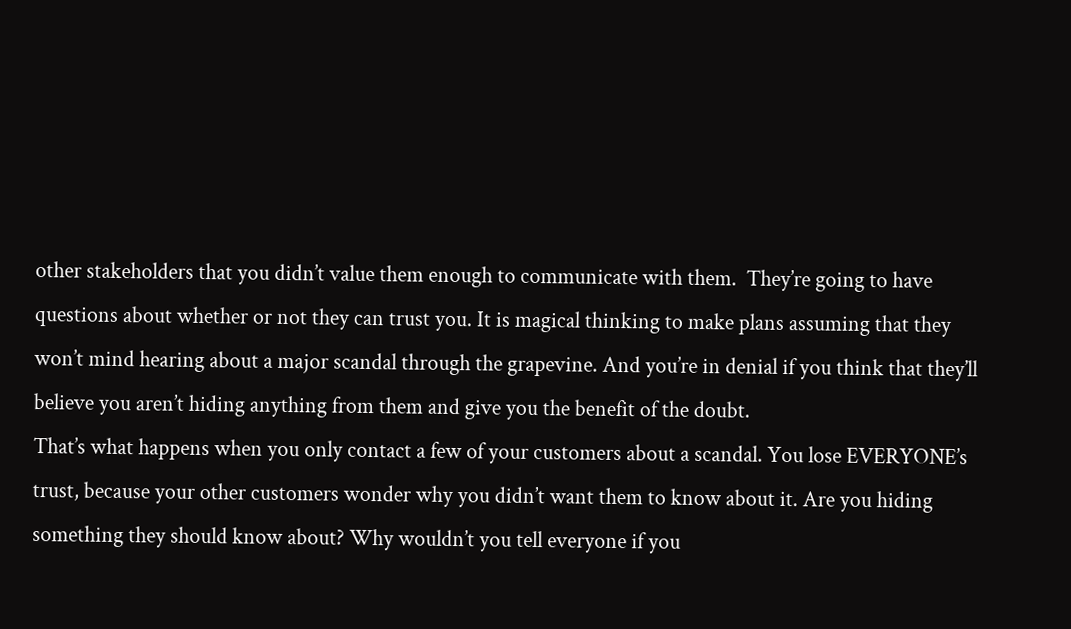other stakeholders that you didn’t value them enough to communicate with them.  They’re going to have questions about whether or not they can trust you. It is magical thinking to make plans assuming that they won’t mind hearing about a major scandal through the grapevine. And you’re in denial if you think that they’ll believe you aren’t hiding anything from them and give you the benefit of the doubt.
That’s what happens when you only contact a few of your customers about a scandal. You lose EVERYONE’s trust, because your other customers wonder why you didn’t want them to know about it. Are you hiding something they should know about? Why wouldn’t you tell everyone if you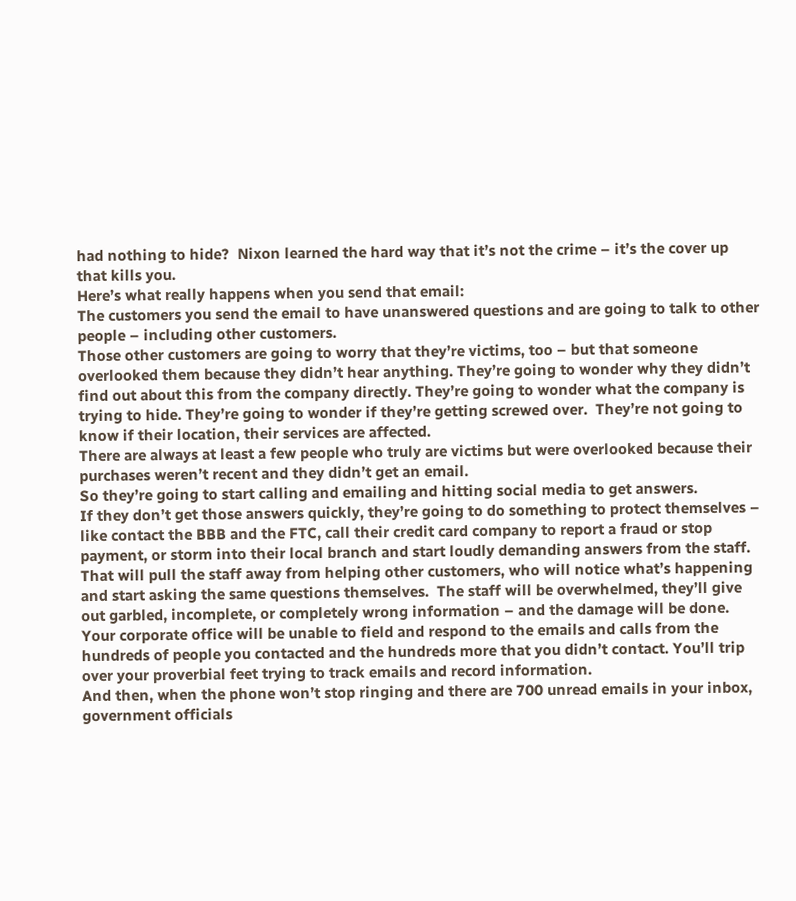had nothing to hide?  Nixon learned the hard way that it’s not the crime – it’s the cover up that kills you.
Here’s what really happens when you send that email:
The customers you send the email to have unanswered questions and are going to talk to other people – including other customers.
Those other customers are going to worry that they’re victims, too – but that someone overlooked them because they didn’t hear anything. They’re going to wonder why they didn’t find out about this from the company directly. They’re going to wonder what the company is trying to hide. They’re going to wonder if they’re getting screwed over.  They’re not going to know if their location, their services are affected.
There are always at least a few people who truly are victims but were overlooked because their purchases weren’t recent and they didn’t get an email.
So they’re going to start calling and emailing and hitting social media to get answers.
If they don’t get those answers quickly, they’re going to do something to protect themselves – like contact the BBB and the FTC, call their credit card company to report a fraud or stop payment, or storm into their local branch and start loudly demanding answers from the staff.
That will pull the staff away from helping other customers, who will notice what’s happening and start asking the same questions themselves.  The staff will be overwhelmed, they’ll give out garbled, incomplete, or completely wrong information – and the damage will be done.
Your corporate office will be unable to field and respond to the emails and calls from the hundreds of people you contacted and the hundreds more that you didn’t contact. You’ll trip over your proverbial feet trying to track emails and record information.
And then, when the phone won’t stop ringing and there are 700 unread emails in your inbox, government officials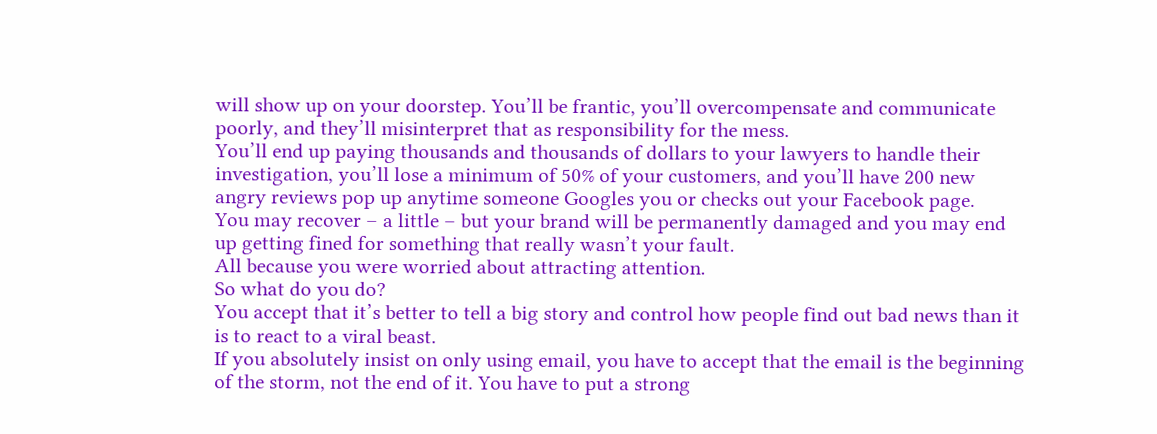will show up on your doorstep. You’ll be frantic, you’ll overcompensate and communicate poorly, and they’ll misinterpret that as responsibility for the mess.
You’ll end up paying thousands and thousands of dollars to your lawyers to handle their investigation, you’ll lose a minimum of 50% of your customers, and you’ll have 200 new angry reviews pop up anytime someone Googles you or checks out your Facebook page.
You may recover – a little – but your brand will be permanently damaged and you may end up getting fined for something that really wasn’t your fault.
All because you were worried about attracting attention.
So what do you do?
You accept that it’s better to tell a big story and control how people find out bad news than it is to react to a viral beast.
If you absolutely insist on only using email, you have to accept that the email is the beginning of the storm, not the end of it. You have to put a strong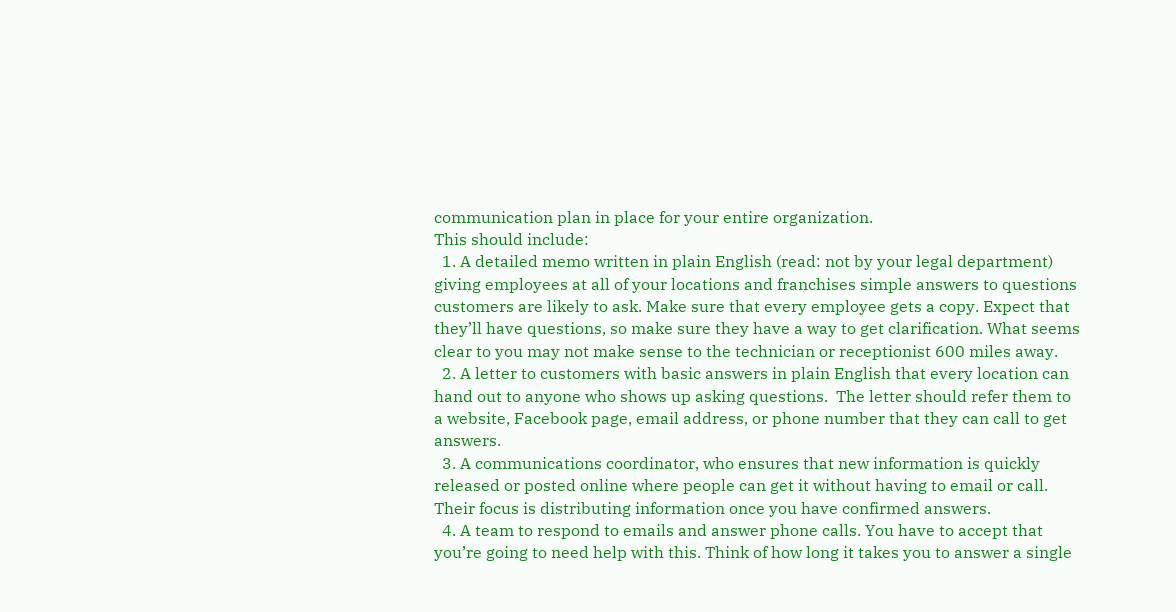communication plan in place for your entire organization.
This should include:
  1. A detailed memo written in plain English (read: not by your legal department) giving employees at all of your locations and franchises simple answers to questions customers are likely to ask. Make sure that every employee gets a copy. Expect that they’ll have questions, so make sure they have a way to get clarification. What seems clear to you may not make sense to the technician or receptionist 600 miles away.
  2. A letter to customers with basic answers in plain English that every location can hand out to anyone who shows up asking questions.  The letter should refer them to a website, Facebook page, email address, or phone number that they can call to get answers.
  3. A communications coordinator, who ensures that new information is quickly released or posted online where people can get it without having to email or call. Their focus is distributing information once you have confirmed answers.
  4. A team to respond to emails and answer phone calls. You have to accept that you’re going to need help with this. Think of how long it takes you to answer a single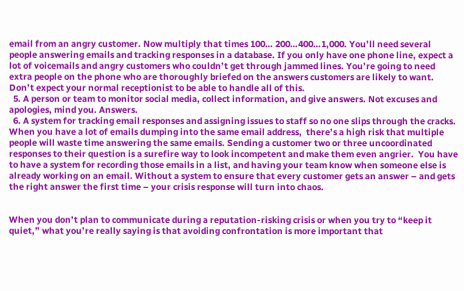email from an angry customer. Now multiply that times 100… 200…400…1,000. You’ll need several people answering emails and tracking responses in a database. If you only have one phone line, expect a lot of voicemails and angry customers who couldn’t get through jammed lines. You’re going to need extra people on the phone who are thoroughly briefed on the answers customers are likely to want. Don’t expect your normal receptionist to be able to handle all of this.
  5. A person or team to monitor social media, collect information, and give answers. Not excuses and apologies, mind you. Answers.
  6. A system for tracking email responses and assigning issues to staff so no one slips through the cracks. When you have a lot of emails dumping into the same email address,  there’s a high risk that multiple people will waste time answering the same emails. Sending a customer two or three uncoordinated responses to their question is a surefire way to look incompetent and make them even angrier.  You have to have a system for recording those emails in a list, and having your team know when someone else is already working on an email. Without a system to ensure that every customer gets an answer – and gets the right answer the first time – your crisis response will turn into chaos.


When you don’t plan to communicate during a reputation-risking crisis or when you try to “keep it quiet,” what you’re really saying is that avoiding confrontation is more important that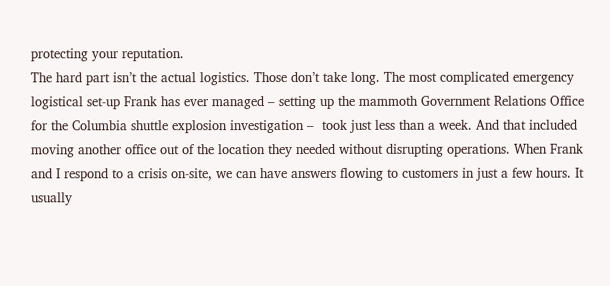protecting your reputation.
The hard part isn’t the actual logistics. Those don’t take long. The most complicated emergency logistical set-up Frank has ever managed – setting up the mammoth Government Relations Office for the Columbia shuttle explosion investigation –  took just less than a week. And that included moving another office out of the location they needed without disrupting operations. When Frank and I respond to a crisis on-site, we can have answers flowing to customers in just a few hours. It usually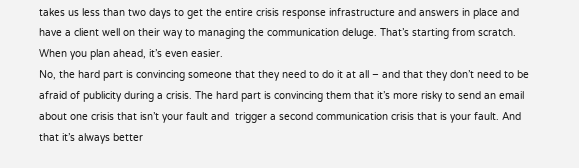takes us less than two days to get the entire crisis response infrastructure and answers in place and have a client well on their way to managing the communication deluge. That’s starting from scratch. When you plan ahead, it’s even easier.
No, the hard part is convincing someone that they need to do it at all – and that they don’t need to be afraid of publicity during a crisis. The hard part is convincing them that it’s more risky to send an email about one crisis that isn’t your fault and  trigger a second communication crisis that is your fault. And that it’s always better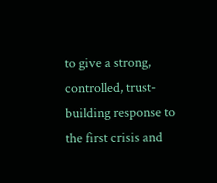to give a strong, controlled, trust-building response to the first crisis and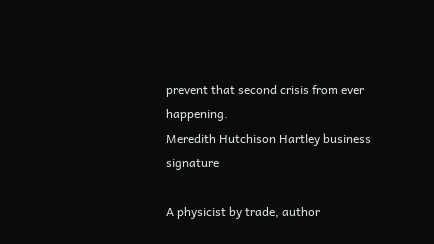prevent that second crisis from ever happening.
Meredith Hutchison Hartley business signature

A physicist by trade, author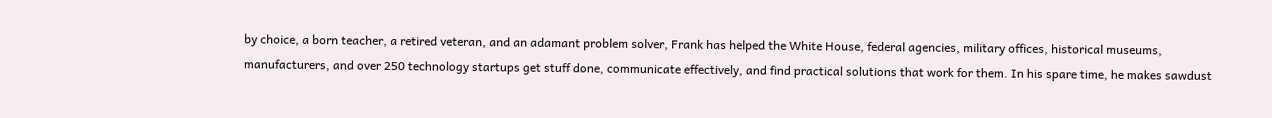by choice, a born teacher, a retired veteran, and an adamant problem solver, Frank has helped the White House, federal agencies, military offices, historical museums, manufacturers, and over 250 technology startups get stuff done, communicate effectively, and find practical solutions that work for them. In his spare time, he makes sawdust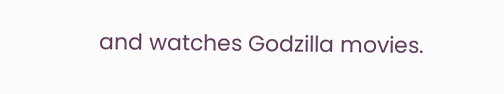and watches Godzilla movies.